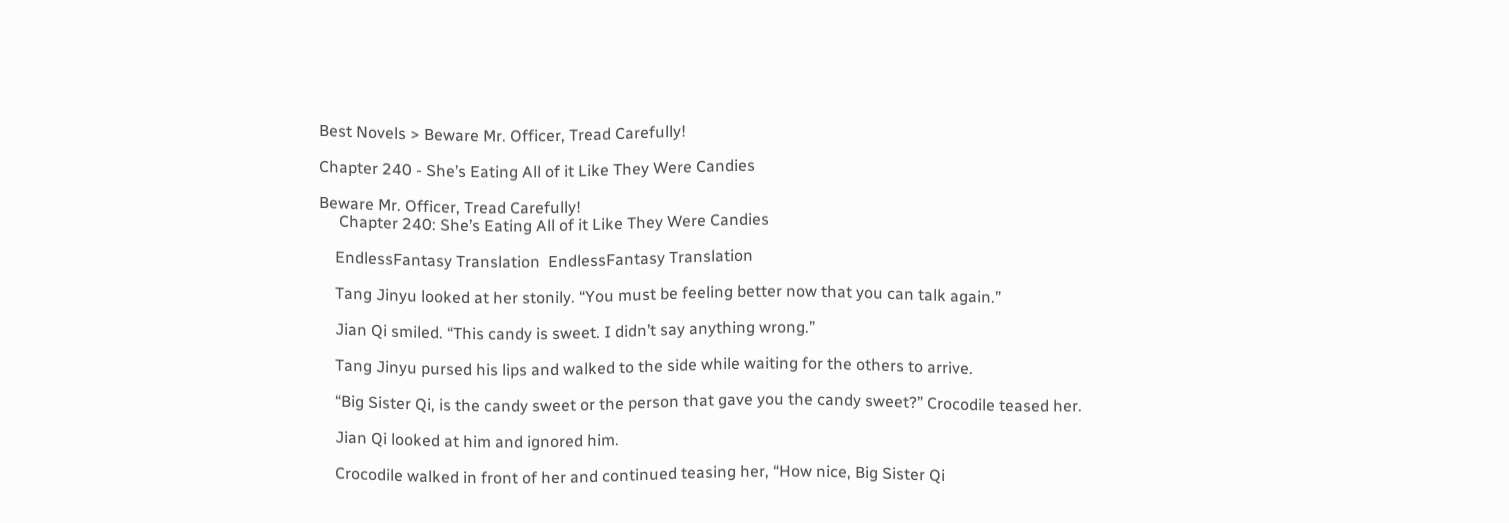Best Novels > Beware Mr. Officer, Tread Carefully!

Chapter 240 - She’s Eating All of it Like They Were Candies

Beware Mr. Officer, Tread Carefully!
     Chapter 240: She’s Eating All of it Like They Were Candies

    EndlessFantasy Translation  EndlessFantasy Translation

    Tang Jinyu looked at her stonily. “You must be feeling better now that you can talk again.”

    Jian Qi smiled. “This candy is sweet. I didn’t say anything wrong.”

    Tang Jinyu pursed his lips and walked to the side while waiting for the others to arrive.

    “Big Sister Qi, is the candy sweet or the person that gave you the candy sweet?” Crocodile teased her.

    Jian Qi looked at him and ignored him.

    Crocodile walked in front of her and continued teasing her, “How nice, Big Sister Qi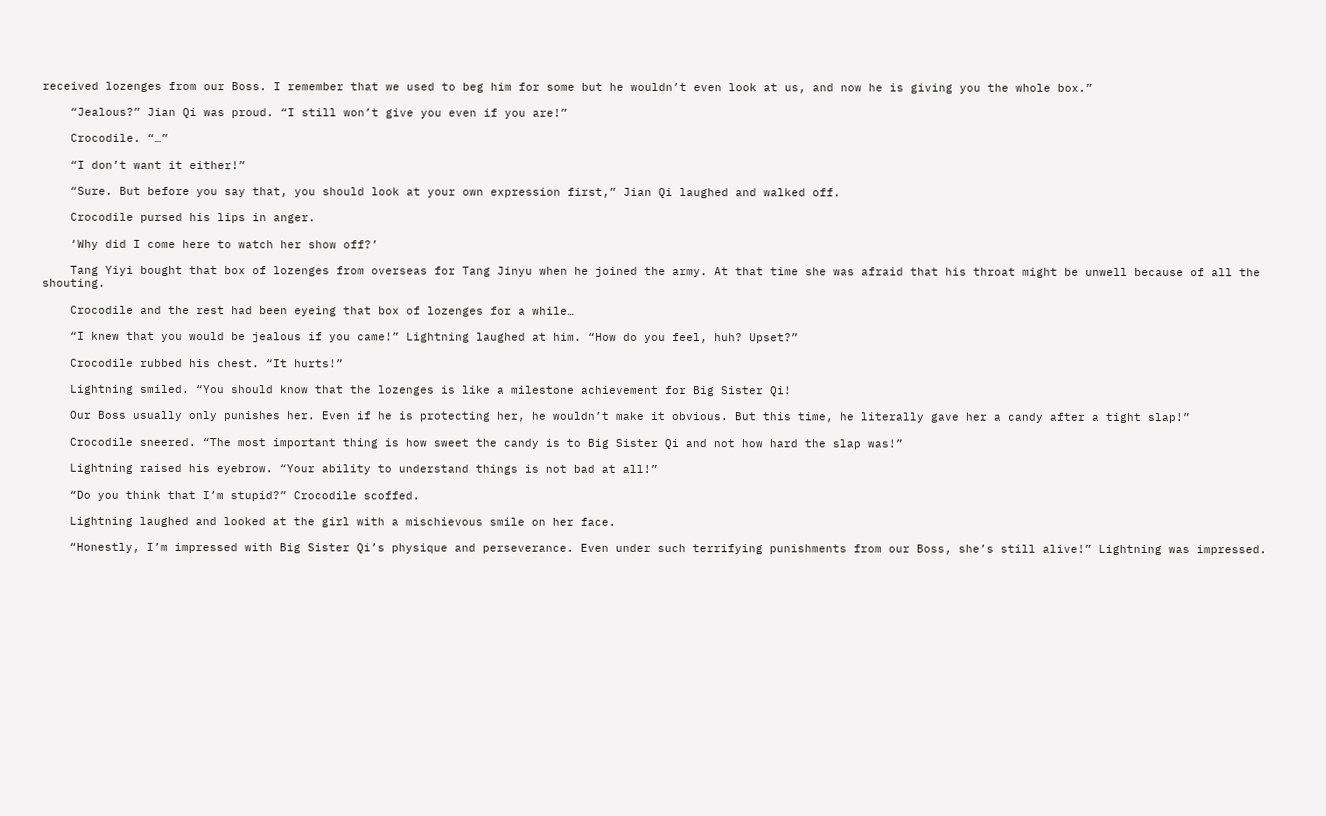received lozenges from our Boss. I remember that we used to beg him for some but he wouldn’t even look at us, and now he is giving you the whole box.”

    “Jealous?” Jian Qi was proud. “I still won’t give you even if you are!”

    Crocodile. “…”

    “I don’t want it either!”

    “Sure. But before you say that, you should look at your own expression first,” Jian Qi laughed and walked off.

    Crocodile pursed his lips in anger.

    ‘Why did I come here to watch her show off?’

    Tang Yiyi bought that box of lozenges from overseas for Tang Jinyu when he joined the army. At that time she was afraid that his throat might be unwell because of all the shouting.

    Crocodile and the rest had been eyeing that box of lozenges for a while…

    “I knew that you would be jealous if you came!” Lightning laughed at him. “How do you feel, huh? Upset?”

    Crocodile rubbed his chest. “It hurts!”

    Lightning smiled. “You should know that the lozenges is like a milestone achievement for Big Sister Qi!

    Our Boss usually only punishes her. Even if he is protecting her, he wouldn’t make it obvious. But this time, he literally gave her a candy after a tight slap!”

    Crocodile sneered. “The most important thing is how sweet the candy is to Big Sister Qi and not how hard the slap was!”

    Lightning raised his eyebrow. “Your ability to understand things is not bad at all!”

    “Do you think that I’m stupid?” Crocodile scoffed.

    Lightning laughed and looked at the girl with a mischievous smile on her face.

    “Honestly, I’m impressed with Big Sister Qi’s physique and perseverance. Even under such terrifying punishments from our Boss, she’s still alive!” Lightning was impressed.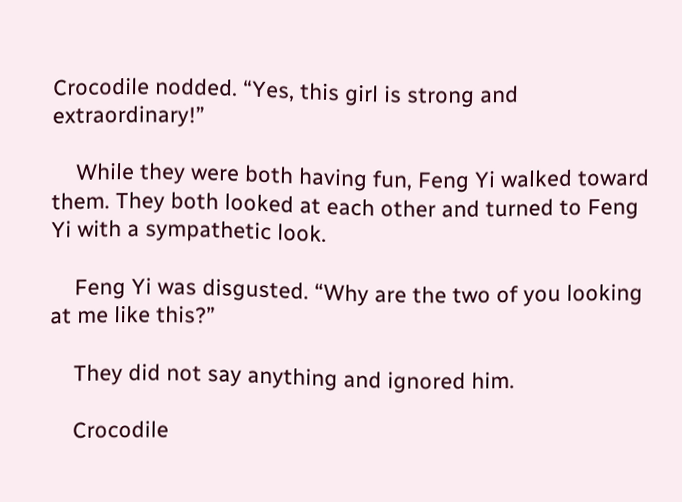Crocodile nodded. “Yes, this girl is strong and extraordinary!”

    While they were both having fun, Feng Yi walked toward them. They both looked at each other and turned to Feng Yi with a sympathetic look.

    Feng Yi was disgusted. “Why are the two of you looking at me like this?”

    They did not say anything and ignored him.

    Crocodile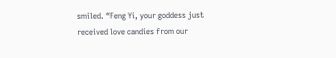smiled. “Feng Yi, your goddess just received love candies from our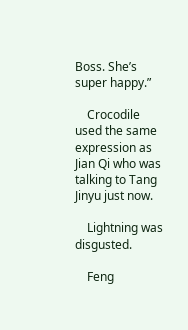Boss. She’s super happy.”

    Crocodile used the same expression as Jian Qi who was talking to Tang Jinyu just now.

    Lightning was disgusted.

    Feng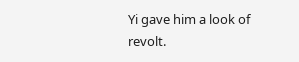Yi gave him a look of revolt.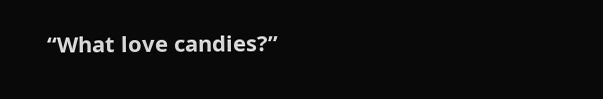“What love candies?”